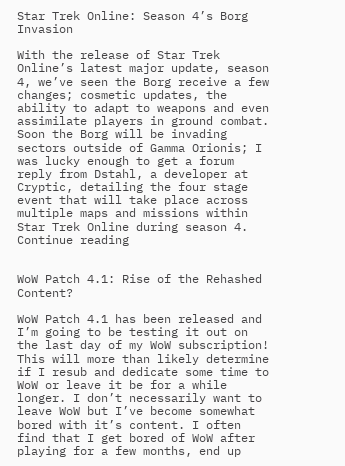Star Trek Online: Season 4’s Borg Invasion

With the release of Star Trek Online’s latest major update, season 4, we’ve seen the Borg receive a few changes; cosmetic updates, the ability to adapt to weapons and even assimilate players in ground combat. Soon the Borg will be invading sectors outside of Gamma Orionis; I was lucky enough to get a forum reply from Dstahl, a developer at Cryptic, detailing the four stage event that will take place across multiple maps and missions within Star Trek Online during season 4. Continue reading


WoW Patch 4.1: Rise of the Rehashed Content?

WoW Patch 4.1 has been released and I’m going to be testing it out on the last day of my WoW subscription! This will more than likely determine if I resub and dedicate some time to WoW or leave it be for a while longer. I don’t necessarily want to leave WoW but I’ve become somewhat bored with it’s content. I often find that I get bored of WoW after playing for a few months, end up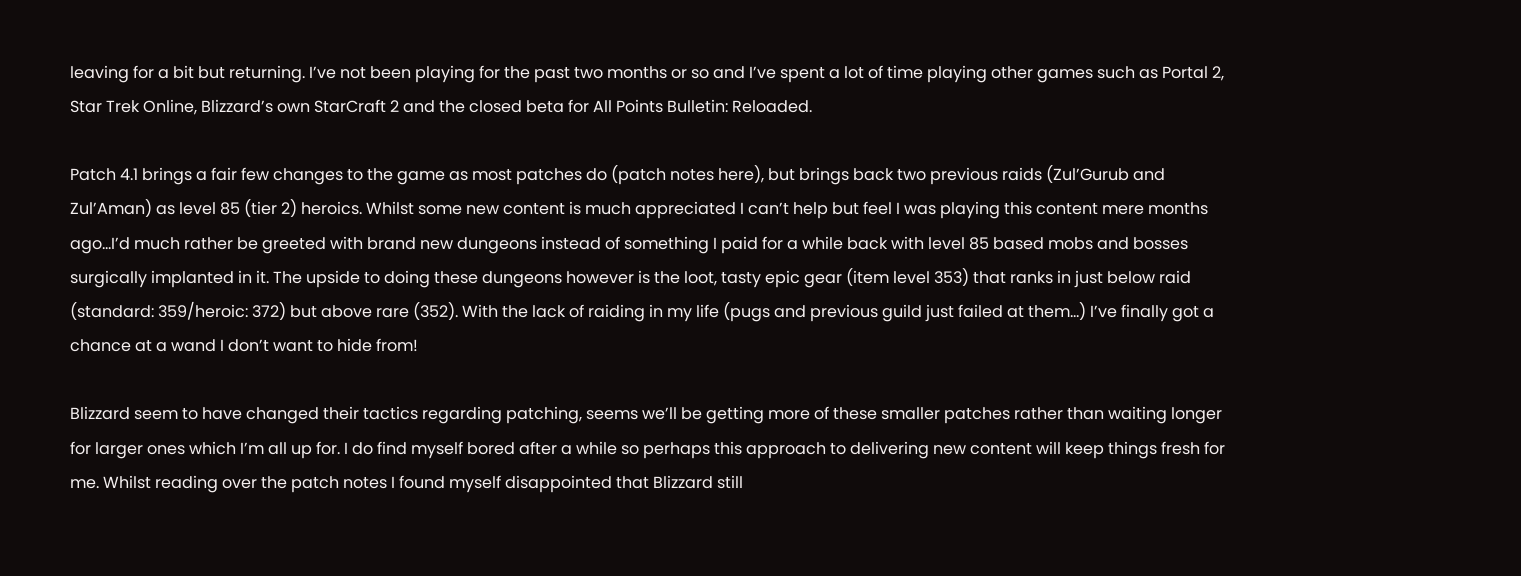leaving for a bit but returning. I’ve not been playing for the past two months or so and I’ve spent a lot of time playing other games such as Portal 2, Star Trek Online, Blizzard’s own StarCraft 2 and the closed beta for All Points Bulletin: Reloaded.

Patch 4.1 brings a fair few changes to the game as most patches do (patch notes here), but brings back two previous raids (Zul’Gurub and Zul’Aman) as level 85 (tier 2) heroics. Whilst some new content is much appreciated I can’t help but feel I was playing this content mere months ago…I’d much rather be greeted with brand new dungeons instead of something I paid for a while back with level 85 based mobs and bosses surgically implanted in it. The upside to doing these dungeons however is the loot, tasty epic gear (item level 353) that ranks in just below raid (standard: 359/heroic: 372) but above rare (352). With the lack of raiding in my life (pugs and previous guild just failed at them…) I’ve finally got a chance at a wand I don’t want to hide from!

Blizzard seem to have changed their tactics regarding patching, seems we’ll be getting more of these smaller patches rather than waiting longer for larger ones which I’m all up for. I do find myself bored after a while so perhaps this approach to delivering new content will keep things fresh for me. Whilst reading over the patch notes I found myself disappointed that Blizzard still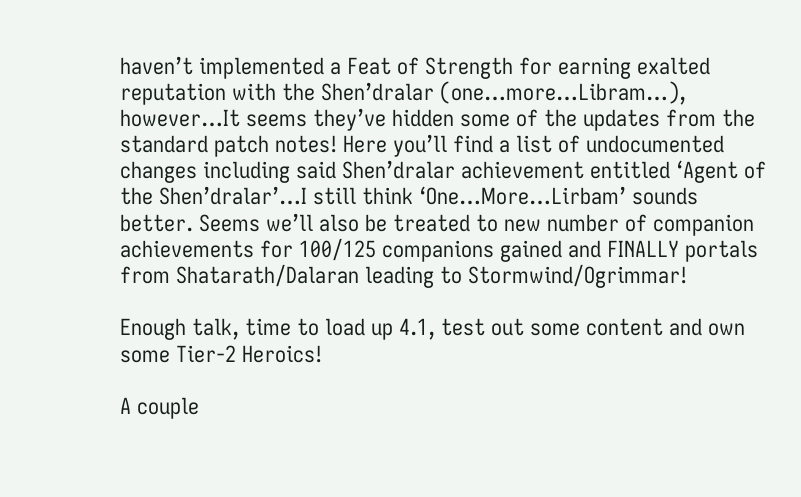haven’t implemented a Feat of Strength for earning exalted reputation with the Shen’dralar (one…more…Libram…), however…It seems they’ve hidden some of the updates from the standard patch notes! Here you’ll find a list of undocumented changes including said Shen’dralar achievement entitled ‘Agent of the Shen’dralar’…I still think ‘One…More…Lirbam’ sounds better. Seems we’ll also be treated to new number of companion achievements for 100/125 companions gained and FINALLY portals from Shatarath/Dalaran leading to Stormwind/Ogrimmar!

Enough talk, time to load up 4.1, test out some content and own some Tier-2 Heroics!

A couple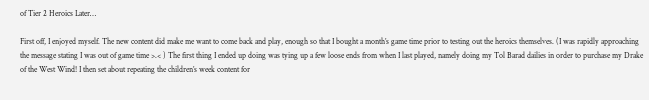of Tier 2 Heroics Later…

First off, I enjoyed myself. The new content did make me want to come back and play, enough so that I bought a month’s game time prior to testing out the heroics themselves. (I was rapidly approaching the message stating I was out of game time >.< ) The first thing I ended up doing was tying up a few loose ends from when I last played, namely doing my Tol Barad dailies in order to purchase my Drake of the West Wind! I then set about repeating the children’s week content for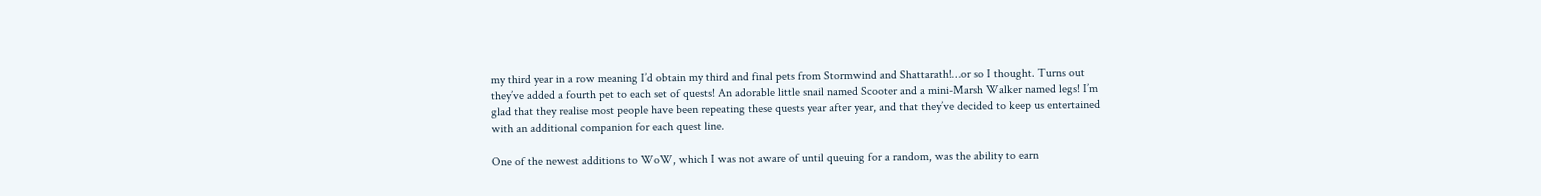my third year in a row meaning I’d obtain my third and final pets from Stormwind and Shattarath!…or so I thought. Turns out they’ve added a fourth pet to each set of quests! An adorable little snail named Scooter and a mini-Marsh Walker named legs! I’m glad that they realise most people have been repeating these quests year after year, and that they’ve decided to keep us entertained with an additional companion for each quest line.

One of the newest additions to WoW, which I was not aware of until queuing for a random, was the ability to earn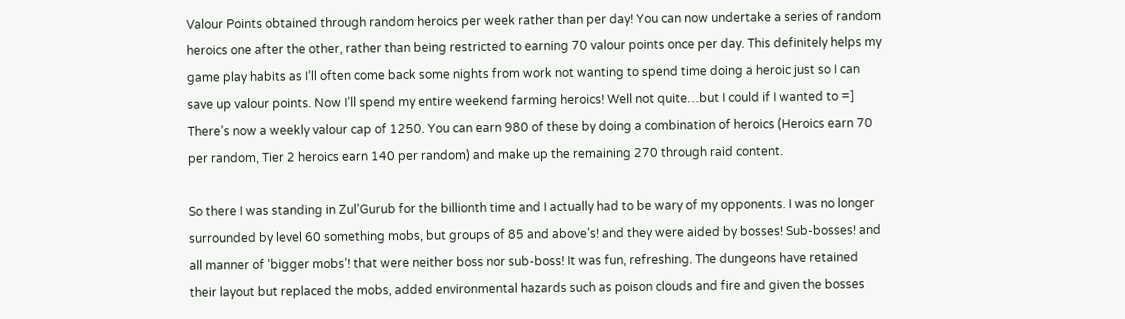Valour Points obtained through random heroics per week rather than per day! You can now undertake a series of random heroics one after the other, rather than being restricted to earning 70 valour points once per day. This definitely helps my game play habits as I’ll often come back some nights from work not wanting to spend time doing a heroic just so I can save up valour points. Now I’ll spend my entire weekend farming heroics! Well not quite…but I could if I wanted to =] There’s now a weekly valour cap of 1250. You can earn 980 of these by doing a combination of heroics (Heroics earn 70 per random, Tier 2 heroics earn 140 per random) and make up the remaining 270 through raid content.

So there I was standing in Zul’Gurub for the billionth time and I actually had to be wary of my opponents. I was no longer surrounded by level 60 something mobs, but groups of 85 and above’s! and they were aided by bosses! Sub-bosses! and all manner of ‘bigger mobs’! that were neither boss nor sub-boss! It was fun, refreshing. The dungeons have retained their layout but replaced the mobs, added environmental hazards such as poison clouds and fire and given the bosses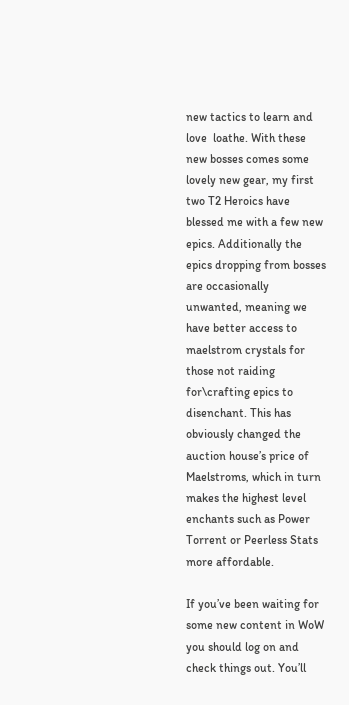new tactics to learn and love  loathe. With these new bosses comes some lovely new gear, my first two T2 Heroics have blessed me with a few new epics. Additionally the epics dropping from bosses are occasionally unwanted, meaning we have better access to maelstrom crystals for those not raiding for\crafting epics to disenchant. This has obviously changed the auction house’s price of Maelstroms, which in turn makes the highest level enchants such as Power Torrent or Peerless Stats more affordable.

If you’ve been waiting for some new content in WoW you should log on and check things out. You’ll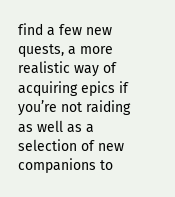find a few new quests, a more realistic way of acquiring epics if you’re not raiding as well as a selection of new companions to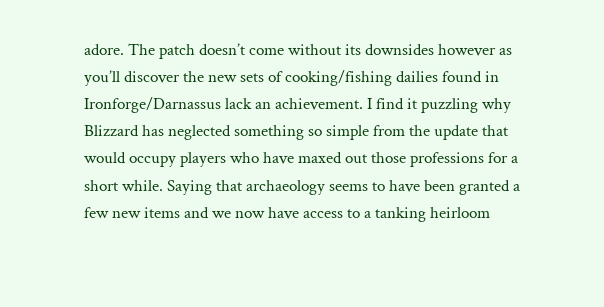adore. The patch doesn’t come without its downsides however as you’ll discover the new sets of cooking/fishing dailies found in Ironforge/Darnassus lack an achievement. I find it puzzling why Blizzard has neglected something so simple from the update that would occupy players who have maxed out those professions for a short while. Saying that archaeology seems to have been granted a few new items and we now have access to a tanking heirloom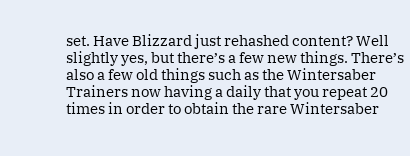set. Have Blizzard just rehashed content? Well slightly yes, but there’s a few new things. There’s also a few old things such as the Wintersaber Trainers now having a daily that you repeat 20 times in order to obtain the rare Wintersaber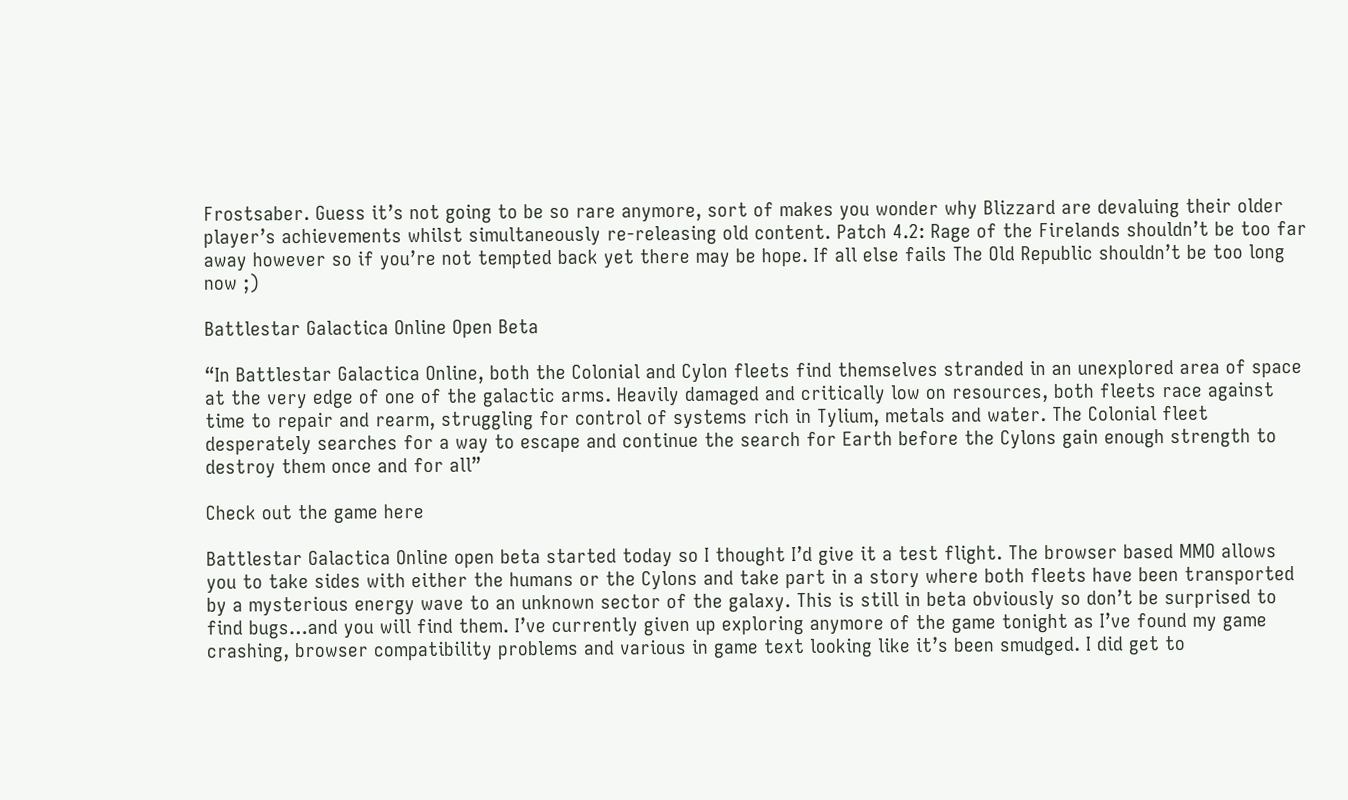Frostsaber. Guess it’s not going to be so rare anymore, sort of makes you wonder why Blizzard are devaluing their older player’s achievements whilst simultaneously re-releasing old content. Patch 4.2: Rage of the Firelands shouldn’t be too far away however so if you’re not tempted back yet there may be hope. If all else fails The Old Republic shouldn’t be too long now ;)

Battlestar Galactica Online Open Beta

“In Battlestar Galactica Online, both the Colonial and Cylon fleets find themselves stranded in an unexplored area of space at the very edge of one of the galactic arms. Heavily damaged and critically low on resources, both fleets race against time to repair and rearm, struggling for control of systems rich in Tylium, metals and water. The Colonial fleet desperately searches for a way to escape and continue the search for Earth before the Cylons gain enough strength to destroy them once and for all”

Check out the game here

Battlestar Galactica Online open beta started today so I thought I’d give it a test flight. The browser based MMO allows you to take sides with either the humans or the Cylons and take part in a story where both fleets have been transported by a mysterious energy wave to an unknown sector of the galaxy. This is still in beta obviously so don’t be surprised to find bugs…and you will find them. I’ve currently given up exploring anymore of the game tonight as I’ve found my game crashing, browser compatibility problems and various in game text looking like it’s been smudged. I did get to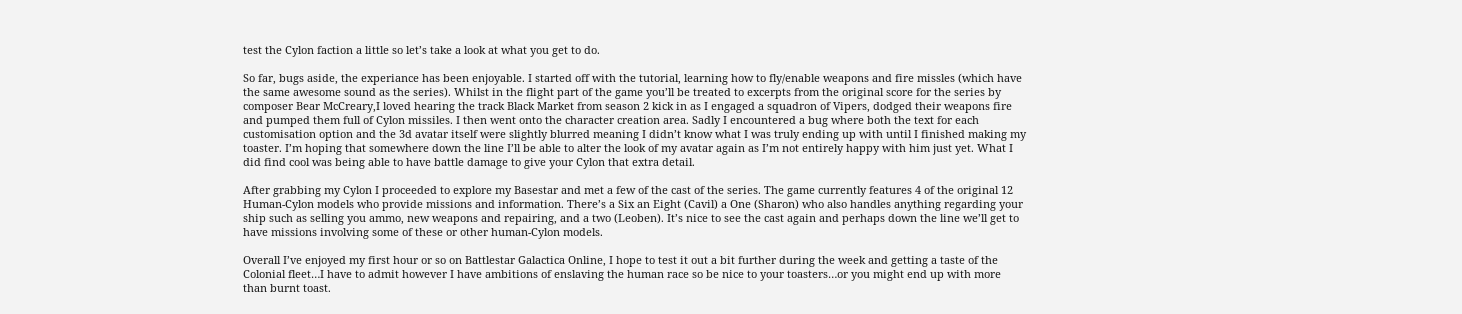test the Cylon faction a little so let’s take a look at what you get to do.

So far, bugs aside, the experiance has been enjoyable. I started off with the tutorial, learning how to fly/enable weapons and fire missles (which have the same awesome sound as the series). Whilst in the flight part of the game you’ll be treated to excerpts from the original score for the series by composer Bear McCreary,I loved hearing the track Black Market from season 2 kick in as I engaged a squadron of Vipers, dodged their weapons fire and pumped them full of Cylon missiles. I then went onto the character creation area. Sadly I encountered a bug where both the text for each customisation option and the 3d avatar itself were slightly blurred meaning I didn’t know what I was truly ending up with until I finished making my toaster. I’m hoping that somewhere down the line I’ll be able to alter the look of my avatar again as I’m not entirely happy with him just yet. What I did find cool was being able to have battle damage to give your Cylon that extra detail.

After grabbing my Cylon I proceeded to explore my Basestar and met a few of the cast of the series. The game currently features 4 of the original 12 Human-Cylon models who provide missions and information. There’s a Six an Eight (Cavil) a One (Sharon) who also handles anything regarding your ship such as selling you ammo, new weapons and repairing, and a two (Leoben). It’s nice to see the cast again and perhaps down the line we’ll get to have missions involving some of these or other human-Cylon models.

Overall I’ve enjoyed my first hour or so on Battlestar Galactica Online, I hope to test it out a bit further during the week and getting a taste of the Colonial fleet…I have to admit however I have ambitions of enslaving the human race so be nice to your toasters…or you might end up with more than burnt toast.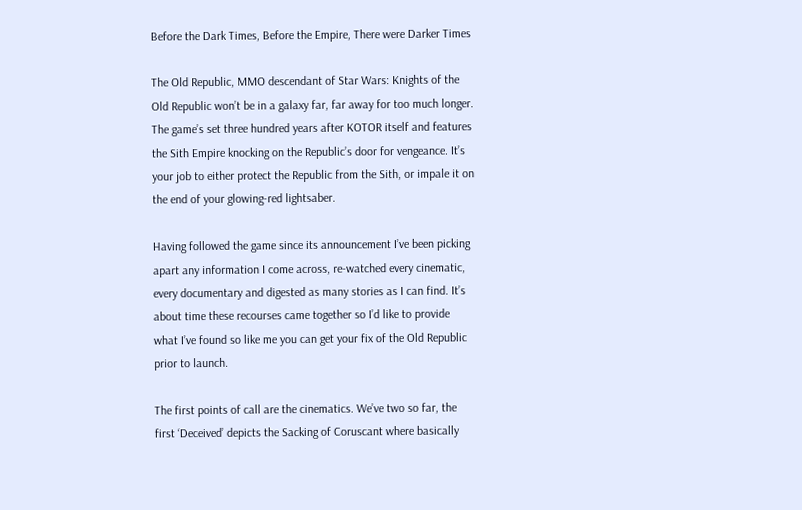Before the Dark Times, Before the Empire, There were Darker Times

The Old Republic, MMO descendant of Star Wars: Knights of the Old Republic won’t be in a galaxy far, far away for too much longer. The game’s set three hundred years after KOTOR itself and features the Sith Empire knocking on the Republic’s door for vengeance. It’s your job to either protect the Republic from the Sith, or impale it on the end of your glowing-red lightsaber.

Having followed the game since its announcement I’ve been picking apart any information I come across, re-watched every cinematic, every documentary and digested as many stories as I can find. It’s about time these recourses came together so I’d like to provide what I’ve found so like me you can get your fix of the Old Republic prior to launch.

The first points of call are the cinematics. We’ve two so far, the first ‘Deceived’ depicts the Sacking of Coruscant where basically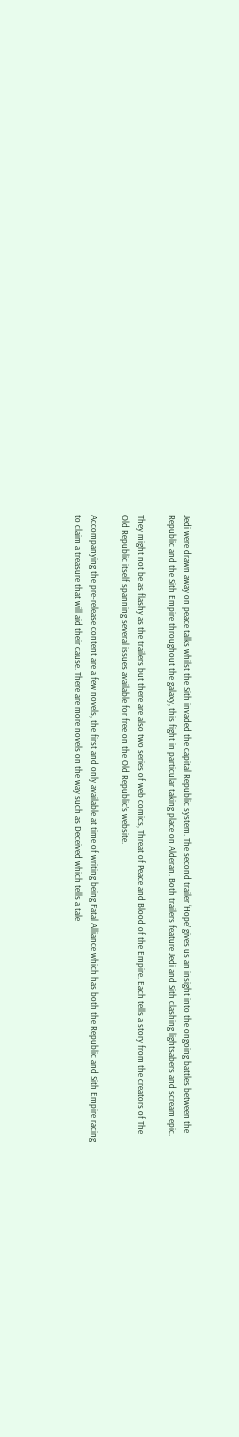Jedi were drawn away on peace talks whilst the Sith invaded the capital Republic system. The second trailer ‘Hope’ gives us an insight into the ongoing battles between the Republic and the Sith Empire throughout the galaxy, this fight in particular taking place on Alderan. Both trailers feature Jedi and Sith clashing lightsabers and scream epic.

They might not be as flashy as the trailers but there are also two series of web comics, Threat of Peace and Blood of the Empire. Each tells a story from the creators of The Old Republic itself spanning several issues available for free on the Old Republic’s website.

Accompanying the pre-release content are a few novels, the first and only available at time of writing being Fatal Alliance which has both the Republic and Sith Empire racing to claim a treasure that will aid their cause. There are more novels on the way such as Deceived which tells a tale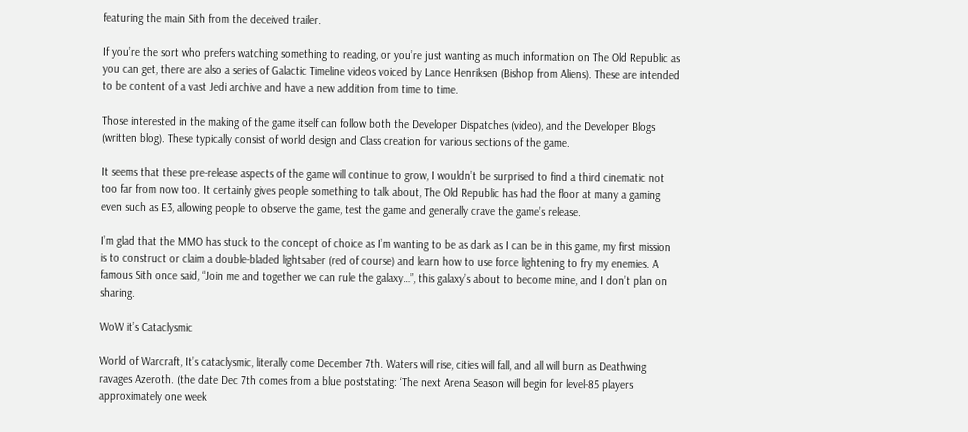featuring the main Sith from the deceived trailer.

If you’re the sort who prefers watching something to reading, or you’re just wanting as much information on The Old Republic as you can get, there are also a series of Galactic Timeline videos voiced by Lance Henriksen (Bishop from Aliens). These are intended to be content of a vast Jedi archive and have a new addition from time to time.

Those interested in the making of the game itself can follow both the Developer Dispatches (video), and the Developer Blogs (written blog). These typically consist of world design and Class creation for various sections of the game.

It seems that these pre-release aspects of the game will continue to grow, I wouldn’t be surprised to find a third cinematic not too far from now too. It certainly gives people something to talk about, The Old Republic has had the floor at many a gaming even such as E3, allowing people to observe the game, test the game and generally crave the game’s release.

I’m glad that the MMO has stuck to the concept of choice as I’m wanting to be as dark as I can be in this game, my first mission is to construct or claim a double-bladed lightsaber (red of course) and learn how to use force lightening to fry my enemies. A famous Sith once said, “Join me and together we can rule the galaxy…”, this galaxy’s about to become mine, and I don’t plan on sharing.

WoW it’s Cataclysmic

World of Warcraft, It’s cataclysmic, literally come December 7th. Waters will rise, cities will fall, and all will burn as Deathwing ravages Azeroth. (the date Dec 7th comes from a blue poststating: ‘The next Arena Season will begin for level-85 players approximately one week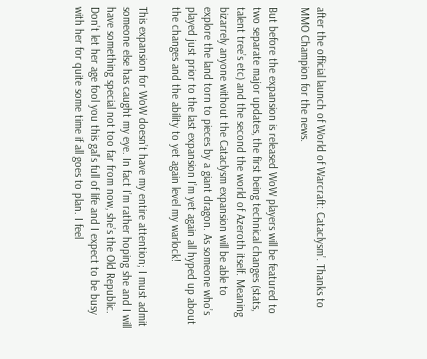after the official launch of World of Warcraft: Cataclysm’. Thanks to MMO Champion for the news.

But before the expansion is released WoW players will be featured to two separate major updates, the first being technical changes (stats, talent tree’s etc) and the second the world of Azeroth itself. Meaning bizarrely anyone without the Cataclysm expansion will be able to explore the land torn to pieces by a giant dragon. As someone who’s played just prior to the last expansion I’m yet again all hyped up about the changes and the ability to yet again level my warlock!

This expansion for WoW doesn’t have my entire attention; I must admit someone else has caught my eye. In fact I’m rather hoping she and I will have something special not too far from now, she’s the Old Republic. Don’t let her age fool you this gal’s full of life and I expect to be busy with her for quite some time if all goes to plan. I feel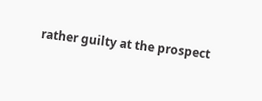rather guilty at the prospect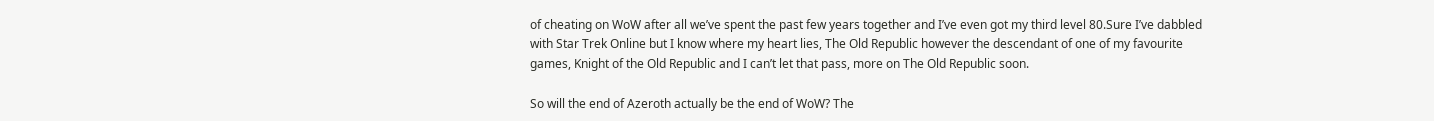of cheating on WoW after all we’ve spent the past few years together and I’ve even got my third level 80.Sure I’ve dabbled with Star Trek Online but I know where my heart lies, The Old Republic however the descendant of one of my favourite games, Knight of the Old Republic and I can’t let that pass, more on The Old Republic soon.

So will the end of Azeroth actually be the end of WoW? The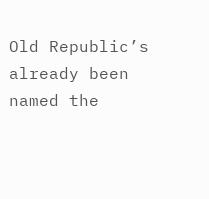Old Republic’s already been named the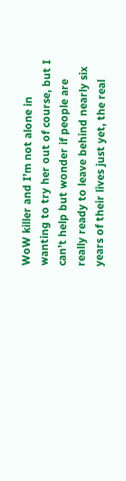WoW killer and I’m not alone in wanting to try her out of course, but I can’t help but wonder if people are really ready to leave behind nearly six years of their lives just yet, the real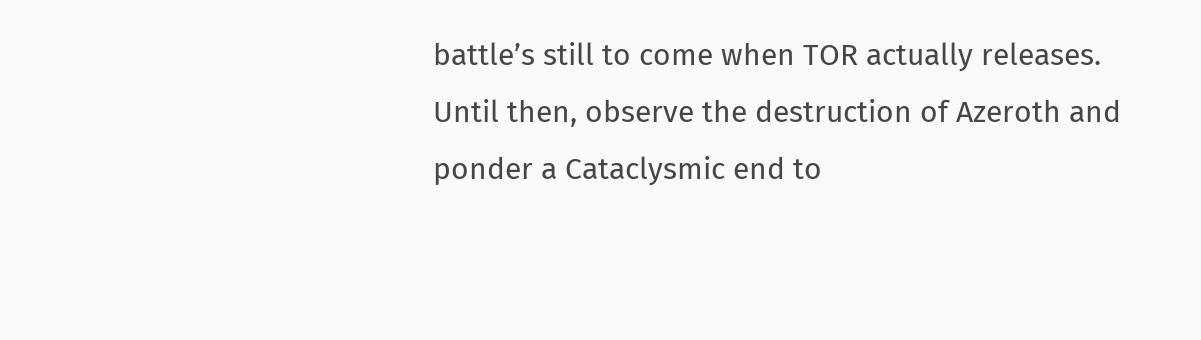battle’s still to come when TOR actually releases. Until then, observe the destruction of Azeroth and ponder a Cataclysmic end to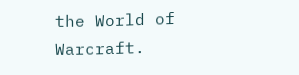the World of Warcraft.